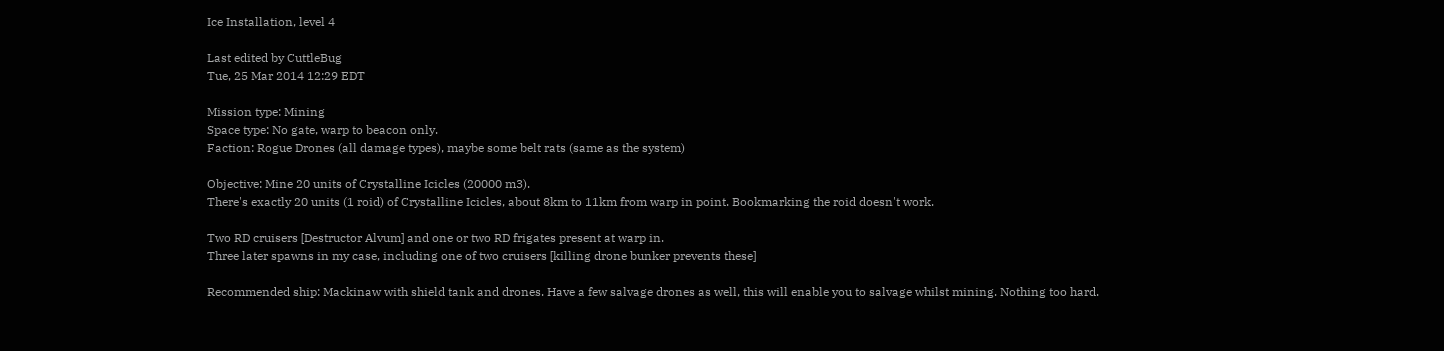Ice Installation, level 4

Last edited by CuttleBug
Tue, 25 Mar 2014 12:29 EDT

Mission type: Mining
Space type: No gate, warp to beacon only.
Faction: Rogue Drones (all damage types), maybe some belt rats (same as the system)

Objective: Mine 20 units of Crystalline Icicles (20000 m3).
There's exactly 20 units (1 roid) of Crystalline Icicles, about 8km to 11km from warp in point. Bookmarking the roid doesn't work.

Two RD cruisers [Destructor Alvum] and one or two RD frigates present at warp in.
Three later spawns in my case, including one of two cruisers [killing drone bunker prevents these]

Recommended ship: Mackinaw with shield tank and drones. Have a few salvage drones as well, this will enable you to salvage whilst mining. Nothing too hard.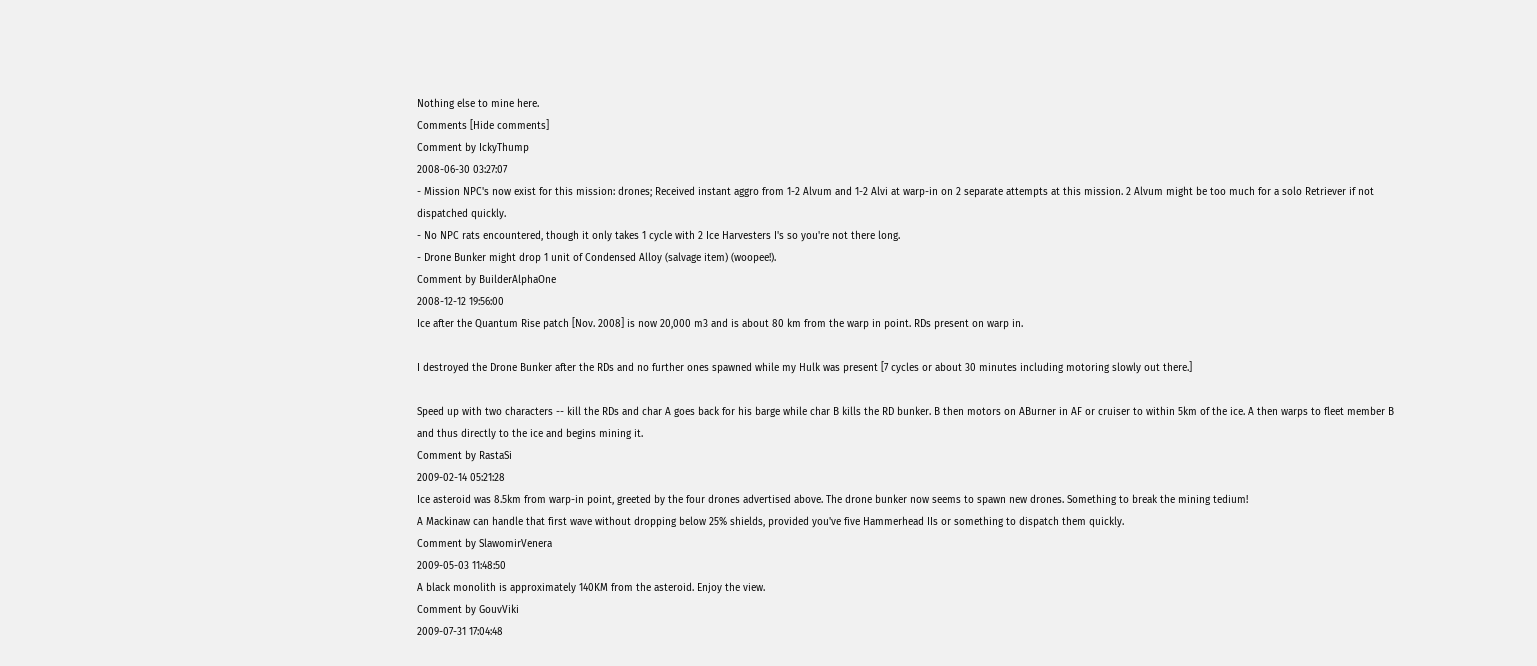Nothing else to mine here.
Comments [Hide comments]
Comment by IckyThump
2008-06-30 03:27:07
- Mission NPC's now exist for this mission: drones; Received instant aggro from 1-2 Alvum and 1-2 Alvi at warp-in on 2 separate attempts at this mission. 2 Alvum might be too much for a solo Retriever if not dispatched quickly.
- No NPC rats encountered, though it only takes 1 cycle with 2 Ice Harvesters I's so you're not there long.
- Drone Bunker might drop 1 unit of Condensed Alloy (salvage item) (woopee!).
Comment by BuilderAlphaOne
2008-12-12 19:56:00
Ice after the Quantum Rise patch [Nov. 2008] is now 20,000 m3 and is about 80 km from the warp in point. RDs present on warp in.

I destroyed the Drone Bunker after the RDs and no further ones spawned while my Hulk was present [7 cycles or about 30 minutes including motoring slowly out there.]

Speed up with two characters -- kill the RDs and char A goes back for his barge while char B kills the RD bunker. B then motors on ABurner in AF or cruiser to within 5km of the ice. A then warps to fleet member B and thus directly to the ice and begins mining it.
Comment by RastaSi
2009-02-14 05:21:28
Ice asteroid was 8.5km from warp-in point, greeted by the four drones advertised above. The drone bunker now seems to spawn new drones. Something to break the mining tedium!
A Mackinaw can handle that first wave without dropping below 25% shields, provided you've five Hammerhead IIs or something to dispatch them quickly.
Comment by SlawomirVenera
2009-05-03 11:48:50
A black monolith is approximately 140KM from the asteroid. Enjoy the view.
Comment by GouvViki
2009-07-31 17:04:48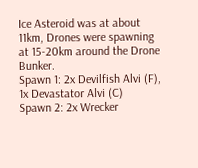Ice Asteroid was at about 11km, Drones were spawning at 15-20km around the Drone Bunker.
Spawn 1: 2x Devilfish Alvi (F), 1x Devastator Alvi (C)
Spawn 2: 2x Wrecker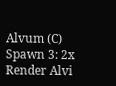Alvum (C)
Spawn 3: 2x Render Alvi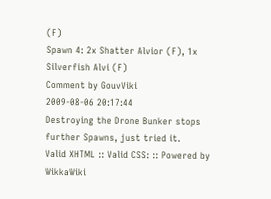(F)
Spawn 4: 2x Shatter Alvior (F), 1x Silverfish Alvi (F)
Comment by GouvViki
2009-08-06 20:17:44
Destroying the Drone Bunker stops further Spawns, just tried it.
Valid XHTML :: Valid CSS: :: Powered by WikkaWiki